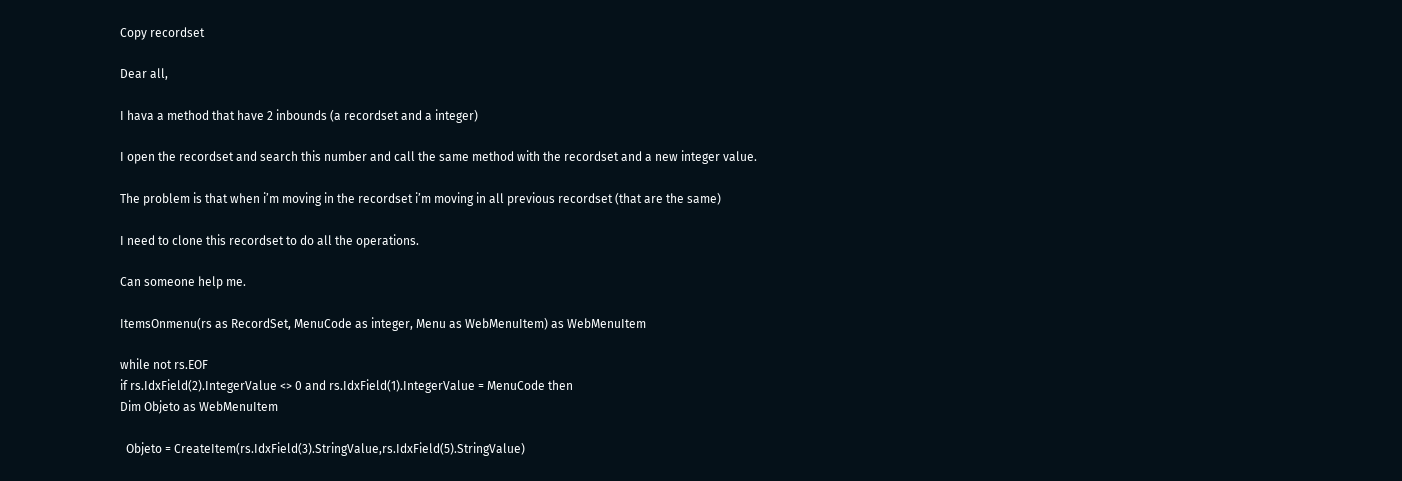Copy recordset

Dear all,

I hava a method that have 2 inbounds (a recordset and a integer)

I open the recordset and search this number and call the same method with the recordset and a new integer value.

The problem is that when i’m moving in the recordset i’m moving in all previous recordset (that are the same)

I need to clone this recordset to do all the operations.

Can someone help me.

ItemsOnmenu(rs as RecordSet, MenuCode as integer, Menu as WebMenuItem) as WebMenuItem

while not rs.EOF
if rs.IdxField(2).IntegerValue <> 0 and rs.IdxField(1).IntegerValue = MenuCode then
Dim Objeto as WebMenuItem

  Objeto = CreateItem(rs.IdxField(3).StringValue,rs.IdxField(5).StringValue)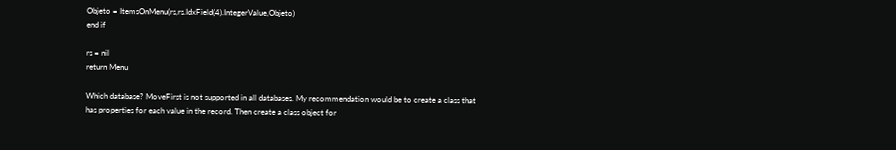Objeto = ItemsOnMenu(rs,rs.IdxField(4).IntegerValue,Objeto)
end if

rs = nil
return Menu

Which database? MoveFirst is not supported in all databases. My recommendation would be to create a class that has properties for each value in the record. Then create a class object for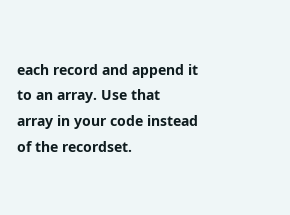each record and append it to an array. Use that array in your code instead of the recordset.